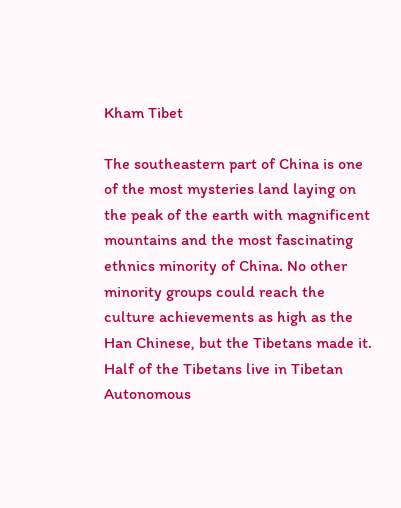Kham Tibet

The southeastern part of China is one of the most mysteries land laying on the peak of the earth with magnificent mountains and the most fascinating ethnics minority of China. No other minority groups could reach the culture achievements as high as the Han Chinese, but the Tibetans made it. Half of the Tibetans live in Tibetan Autonomous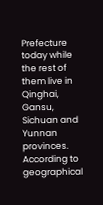Prefecture today while the rest of them live in Qinghai, Gansu, Sichuan and Yunnan provinces. According to geographical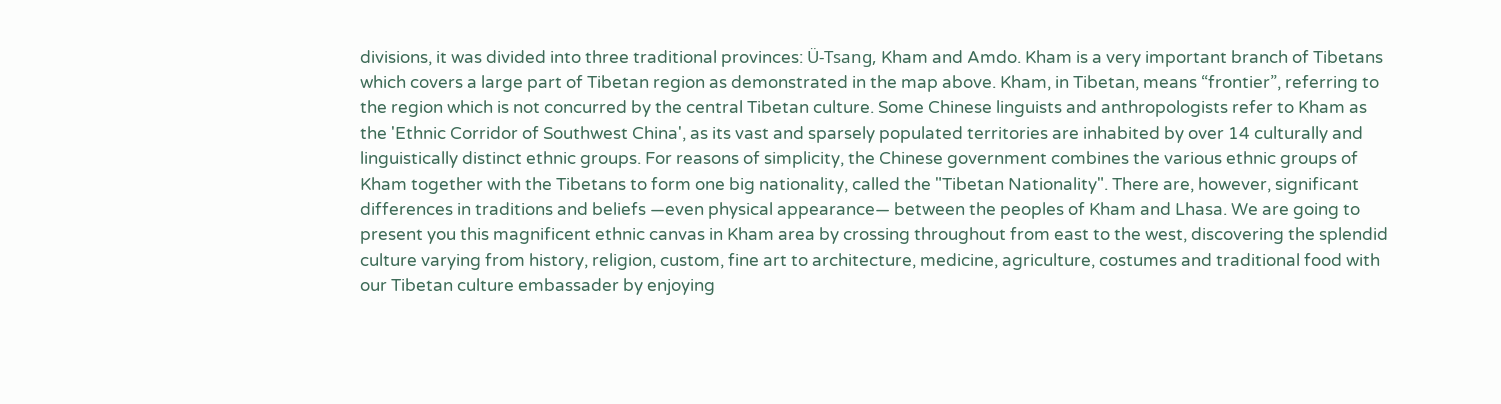divisions, it was divided into three traditional provinces: Ü-Tsang, Kham and Amdo. Kham is a very important branch of Tibetans which covers a large part of Tibetan region as demonstrated in the map above. Kham, in Tibetan, means “frontier”, referring to the region which is not concurred by the central Tibetan culture. Some Chinese linguists and anthropologists refer to Kham as the 'Ethnic Corridor of Southwest China', as its vast and sparsely populated territories are inhabited by over 14 culturally and linguistically distinct ethnic groups. For reasons of simplicity, the Chinese government combines the various ethnic groups of Kham together with the Tibetans to form one big nationality, called the "Tibetan Nationality". There are, however, significant differences in traditions and beliefs —even physical appearance— between the peoples of Kham and Lhasa. We are going to present you this magnificent ethnic canvas in Kham area by crossing throughout from east to the west, discovering the splendid culture varying from history, religion, custom, fine art to architecture, medicine, agriculture, costumes and traditional food with our Tibetan culture embassader by enjoying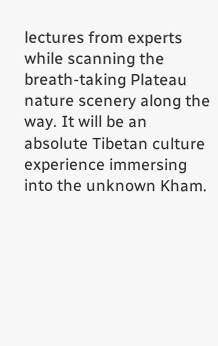lectures from experts while scanning the breath-taking Plateau nature scenery along the way. It will be an absolute Tibetan culture experience immersing into the unknown Kham.